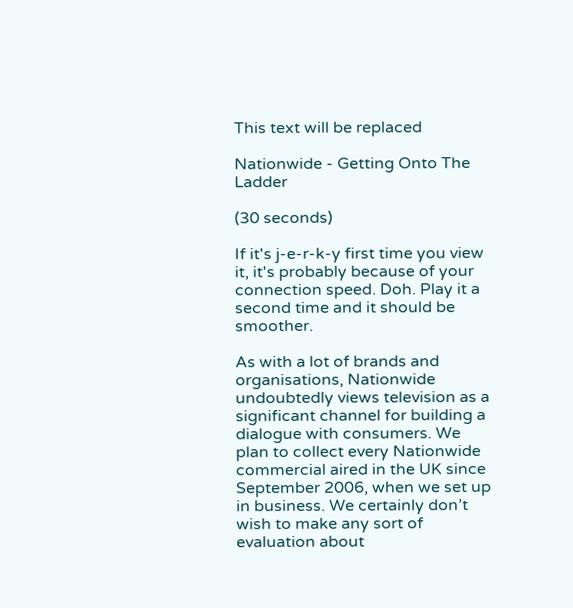This text will be replaced

Nationwide - Getting Onto The Ladder

(30 seconds)

If it's j-e-r-k-y first time you view it, it's probably because of your connection speed. Doh. Play it a second time and it should be smoother.

As with a lot of brands and organisations, Nationwide undoubtedly views television as a significant channel for building a dialogue with consumers. We plan to collect every Nationwide commercial aired in the UK since September 2006, when we set up in business. We certainly don’t wish to make any sort of evaluation about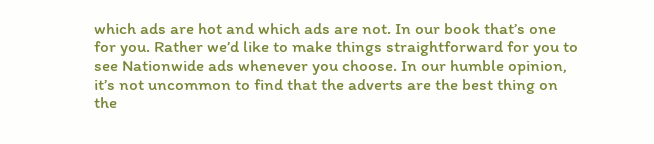which ads are hot and which ads are not. In our book that’s one for you. Rather we’d like to make things straightforward for you to see Nationwide ads whenever you choose. In our humble opinion, it’s not uncommon to find that the adverts are the best thing on the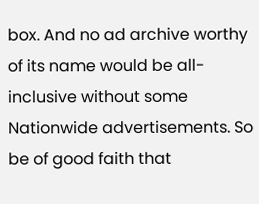box. And no ad archive worthy of its name would be all-inclusive without some Nationwide advertisements. So be of good faith that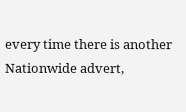every time there is another Nationwide advert,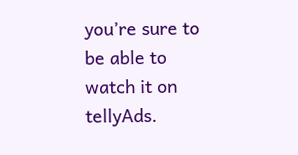you’re sure to be able to watch it on tellyAds.